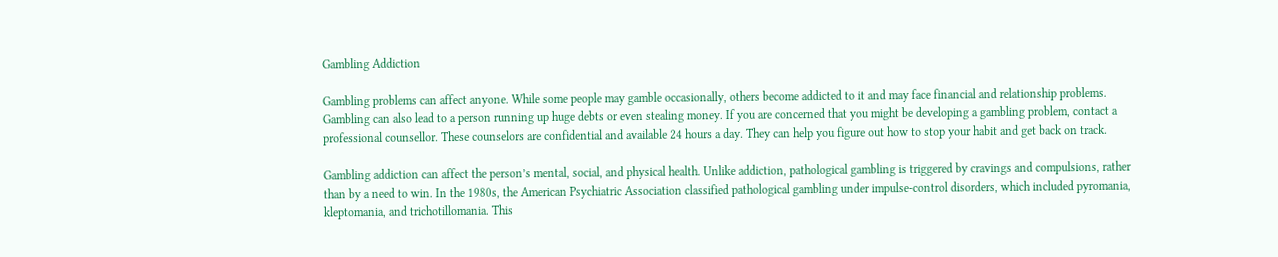Gambling Addiction

Gambling problems can affect anyone. While some people may gamble occasionally, others become addicted to it and may face financial and relationship problems. Gambling can also lead to a person running up huge debts or even stealing money. If you are concerned that you might be developing a gambling problem, contact a professional counsellor. These counselors are confidential and available 24 hours a day. They can help you figure out how to stop your habit and get back on track.

Gambling addiction can affect the person’s mental, social, and physical health. Unlike addiction, pathological gambling is triggered by cravings and compulsions, rather than by a need to win. In the 1980s, the American Psychiatric Association classified pathological gambling under impulse-control disorders, which included pyromania, kleptomania, and trichotillomania. This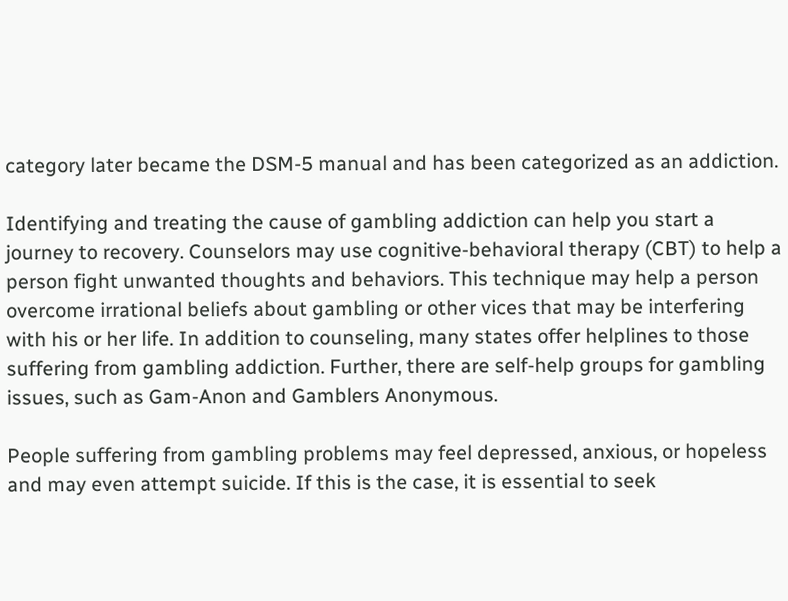category later became the DSM-5 manual and has been categorized as an addiction.

Identifying and treating the cause of gambling addiction can help you start a journey to recovery. Counselors may use cognitive-behavioral therapy (CBT) to help a person fight unwanted thoughts and behaviors. This technique may help a person overcome irrational beliefs about gambling or other vices that may be interfering with his or her life. In addition to counseling, many states offer helplines to those suffering from gambling addiction. Further, there are self-help groups for gambling issues, such as Gam-Anon and Gamblers Anonymous.

People suffering from gambling problems may feel depressed, anxious, or hopeless and may even attempt suicide. If this is the case, it is essential to seek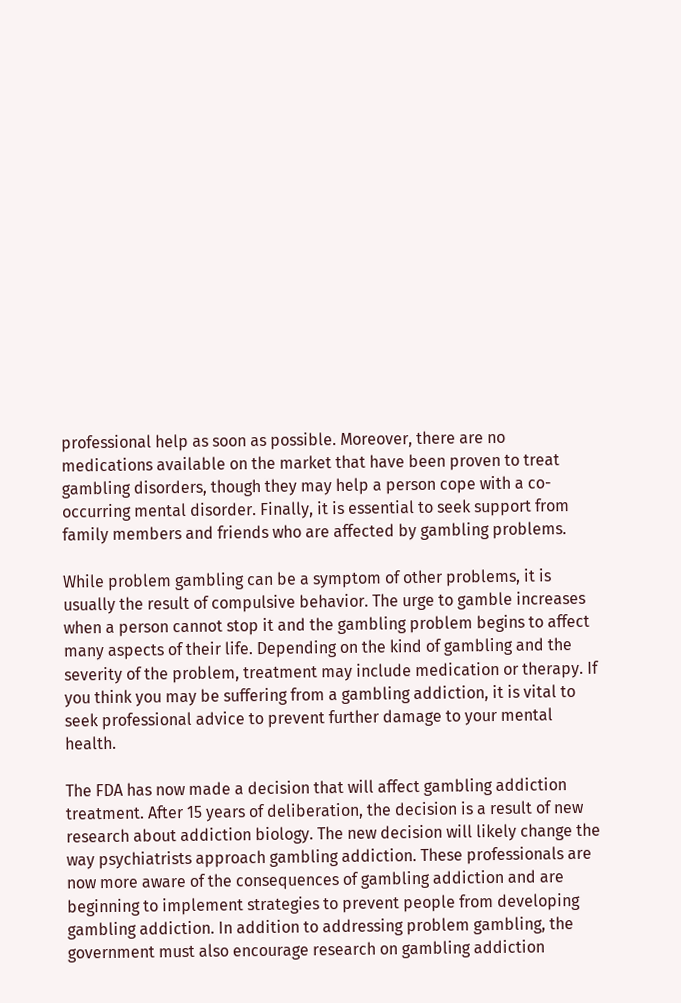professional help as soon as possible. Moreover, there are no medications available on the market that have been proven to treat gambling disorders, though they may help a person cope with a co-occurring mental disorder. Finally, it is essential to seek support from family members and friends who are affected by gambling problems.

While problem gambling can be a symptom of other problems, it is usually the result of compulsive behavior. The urge to gamble increases when a person cannot stop it and the gambling problem begins to affect many aspects of their life. Depending on the kind of gambling and the severity of the problem, treatment may include medication or therapy. If you think you may be suffering from a gambling addiction, it is vital to seek professional advice to prevent further damage to your mental health.

The FDA has now made a decision that will affect gambling addiction treatment. After 15 years of deliberation, the decision is a result of new research about addiction biology. The new decision will likely change the way psychiatrists approach gambling addiction. These professionals are now more aware of the consequences of gambling addiction and are beginning to implement strategies to prevent people from developing gambling addiction. In addition to addressing problem gambling, the government must also encourage research on gambling addiction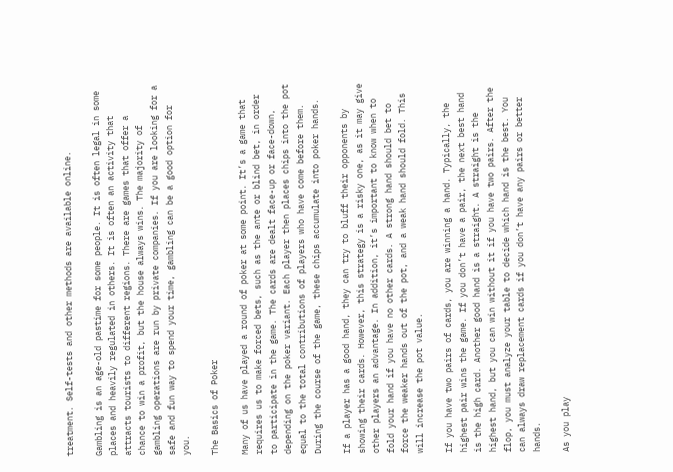treatment. Self-tests and other methods are available online.

Gambling is an age-old pastime for some people. It is often legal in some places and heavily regulated in others. It is often an activity that attracts tourists to different regions. There are games that offer a chance to win a profit, but the house always wins. The majority of gambling operations are run by private companies. If you are looking for a safe and fun way to spend your time, gambling can be a good option for you.

The Basics of Poker

Many of us have played a round of poker at some point. It’s a game that requires us to make forced bets, such as the ante or blind bet, in order to participate in the game. The cards are dealt face-up or face-down, depending on the poker variant. Each player then places chips into the pot equal to the total contributions of players who have come before them. During the course of the game, these chips accumulate into poker hands.

If a player has a good hand, they can try to bluff their opponents by showing their cards. However, this strategy is a risky one, as it may give other players an advantage. In addition, it’s important to know when to fold your hand if you have no other cards. A strong hand should bet to force the weaker hands out of the pot, and a weak hand should fold. This will increase the pot value.

If you have two pairs of cards, you are winning a hand. Typically, the highest pair wins the game. If you don’t have a pair, the next best hand is the high card. Another good hand is a straight. A straight is the highest hand, but you can win without it if you have two pairs. After the flop, you must analyze your table to decide which hand is the best. You can always draw replacement cards if you don’t have any pairs or better hands.

As you play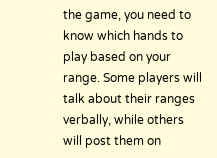the game, you need to know which hands to play based on your range. Some players will talk about their ranges verbally, while others will post them on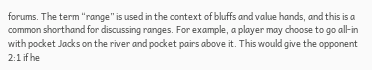forums. The term “range” is used in the context of bluffs and value hands, and this is a common shorthand for discussing ranges. For example, a player may choose to go all-in with pocket Jacks on the river and pocket pairs above it. This would give the opponent 2:1 if he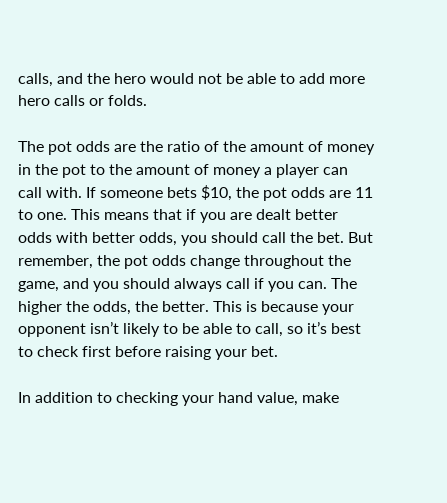calls, and the hero would not be able to add more hero calls or folds.

The pot odds are the ratio of the amount of money in the pot to the amount of money a player can call with. If someone bets $10, the pot odds are 11 to one. This means that if you are dealt better odds with better odds, you should call the bet. But remember, the pot odds change throughout the game, and you should always call if you can. The higher the odds, the better. This is because your opponent isn’t likely to be able to call, so it’s best to check first before raising your bet.

In addition to checking your hand value, make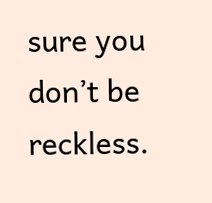sure you don’t be reckless.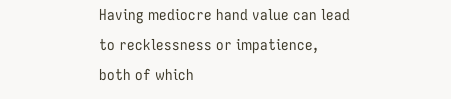Having mediocre hand value can lead to recklessness or impatience, both of which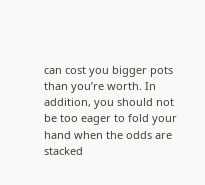can cost you bigger pots than you’re worth. In addition, you should not be too eager to fold your hand when the odds are stacked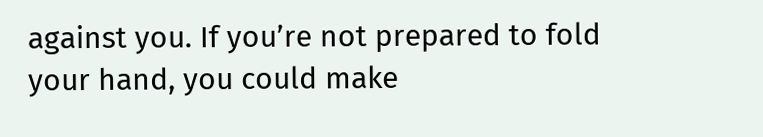against you. If you’re not prepared to fold your hand, you could make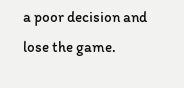a poor decision and lose the game.